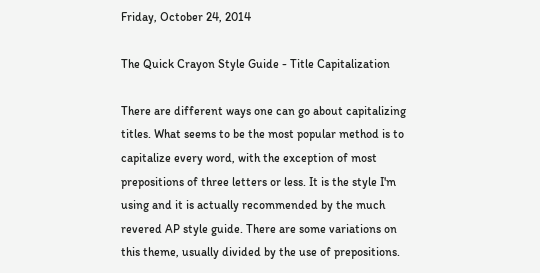Friday, October 24, 2014

The Quick Crayon Style Guide - Title Capitalization

There are different ways one can go about capitalizing titles. What seems to be the most popular method is to capitalize every word, with the exception of most prepositions of three letters or less. It is the style I'm using and it is actually recommended by the much revered AP style guide. There are some variations on this theme, usually divided by the use of prepositions.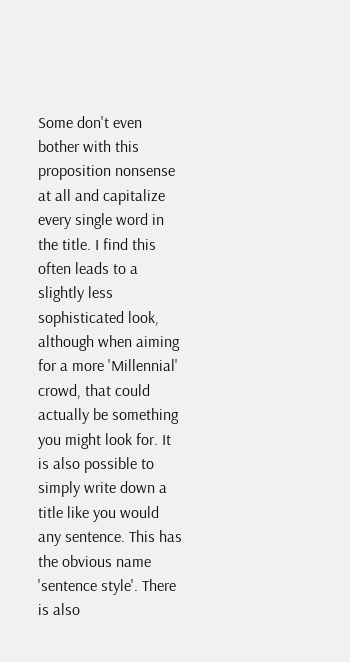Some don't even bother with this proposition nonsense at all and capitalize every single word in the title. I find this often leads to a slightly less sophisticated look, although when aiming for a more 'Millennial' crowd, that could actually be something you might look for. It is also possible to simply write down a title like you would any sentence. This has the obvious name 'sentence style'. There is also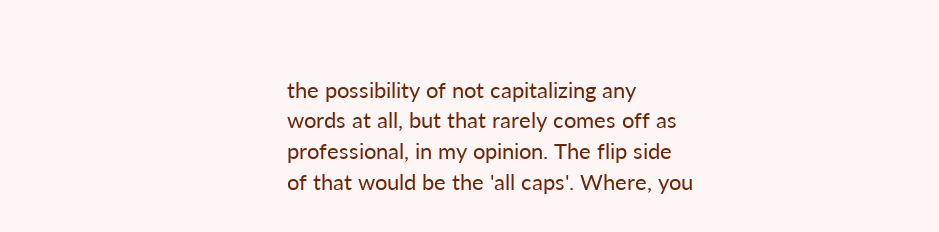the possibility of not capitalizing any words at all, but that rarely comes off as professional, in my opinion. The flip side of that would be the 'all caps'. Where, you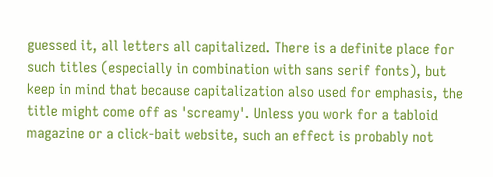guessed it, all letters all capitalized. There is a definite place for such titles (especially in combination with sans serif fonts), but keep in mind that because capitalization also used for emphasis, the title might come off as 'screamy'. Unless you work for a tabloid magazine or a click-bait website, such an effect is probably not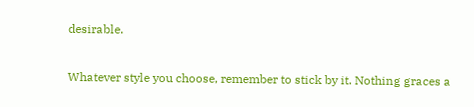desirable.

Whatever style you choose, remember to stick by it. Nothing graces a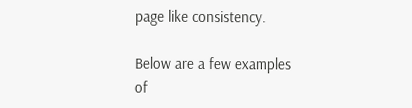page like consistency.

Below are a few examples of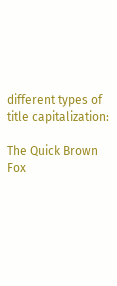different types of title capitalization:

The Quick Brown Fox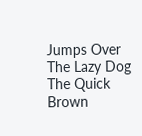Jumps Over The Lazy Dog
The Quick Brown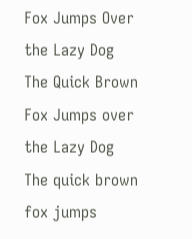Fox Jumps Over the Lazy Dog
The Quick Brown Fox Jumps over the Lazy Dog
The quick brown fox jumps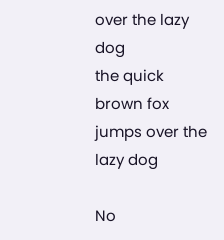over the lazy dog
the quick brown fox jumps over the lazy dog

No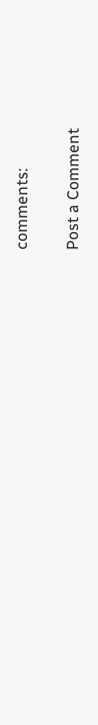comments:

Post a Comment